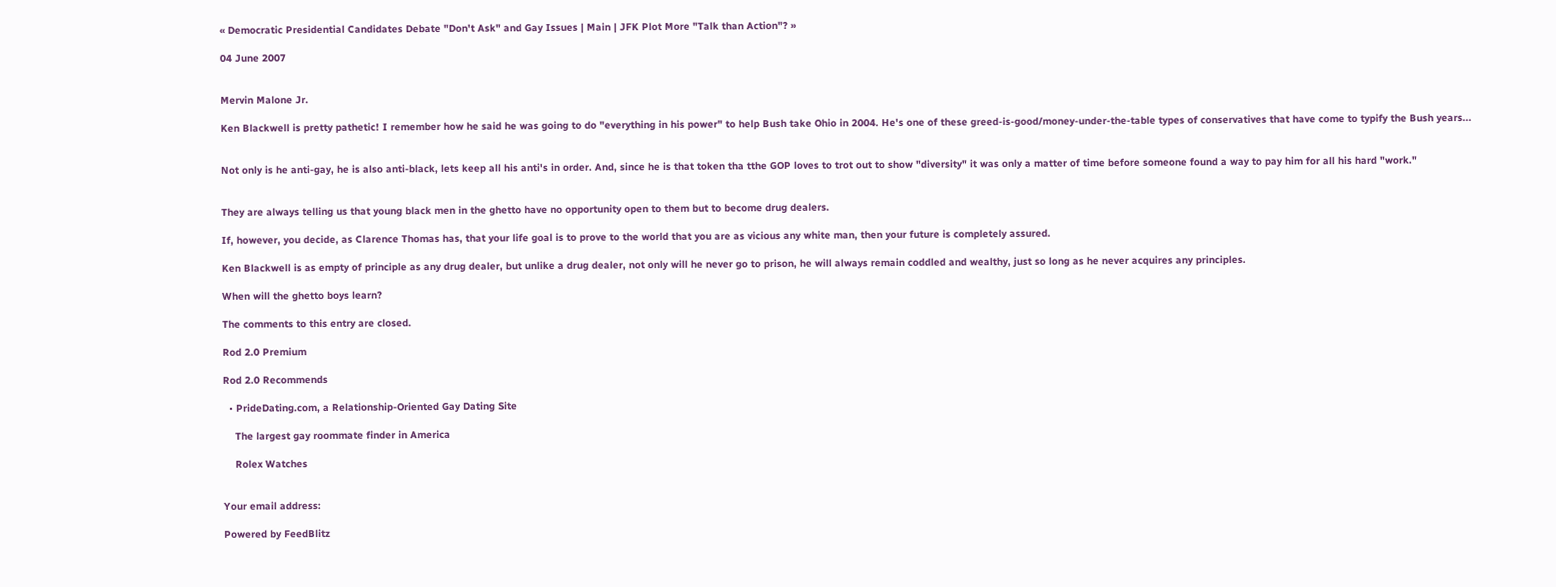« Democratic Presidential Candidates Debate "Don't Ask" and Gay Issues | Main | JFK Plot More "Talk than Action"? »

04 June 2007


Mervin Malone Jr.

Ken Blackwell is pretty pathetic! I remember how he said he was going to do "everything in his power" to help Bush take Ohio in 2004. He's one of these greed-is-good/money-under-the-table types of conservatives that have come to typify the Bush years...


Not only is he anti-gay, he is also anti-black, lets keep all his anti's in order. And, since he is that token tha tthe GOP loves to trot out to show "diversity" it was only a matter of time before someone found a way to pay him for all his hard "work."


They are always telling us that young black men in the ghetto have no opportunity open to them but to become drug dealers.

If, however, you decide, as Clarence Thomas has, that your life goal is to prove to the world that you are as vicious any white man, then your future is completely assured.

Ken Blackwell is as empty of principle as any drug dealer, but unlike a drug dealer, not only will he never go to prison, he will always remain coddled and wealthy, just so long as he never acquires any principles.

When will the ghetto boys learn?

The comments to this entry are closed.

Rod 2.0 Premium

Rod 2.0 Recommends

  • PrideDating.com, a Relationship-Oriented Gay Dating Site

    The largest gay roommate finder in America

    Rolex Watches


Your email address:

Powered by FeedBlitz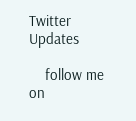Twitter Updates

    follow me on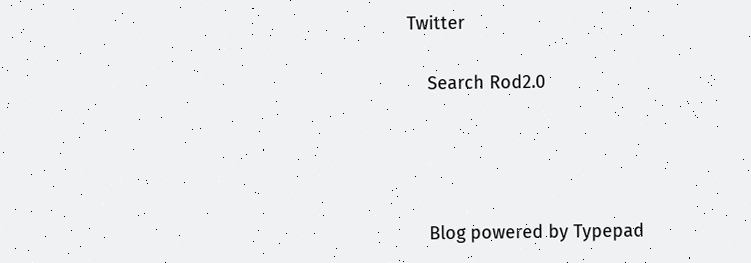Twitter

    Search Rod2.0




    Blog powered by Typepad